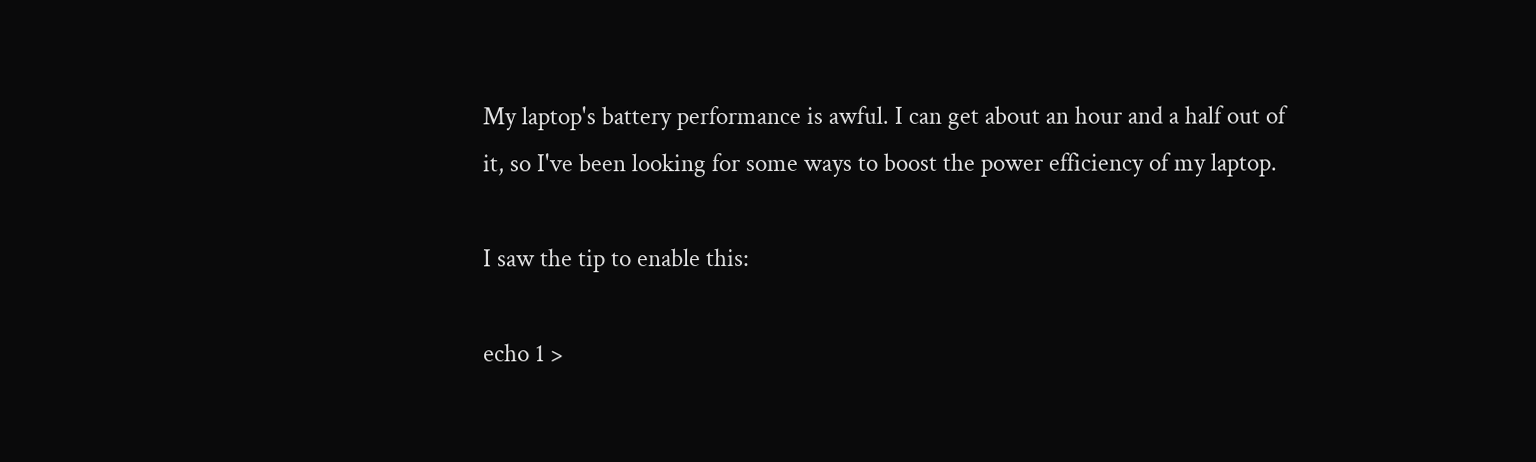My laptop's battery performance is awful. I can get about an hour and a half out of it, so I've been looking for some ways to boost the power efficiency of my laptop.

I saw the tip to enable this:

echo 1 >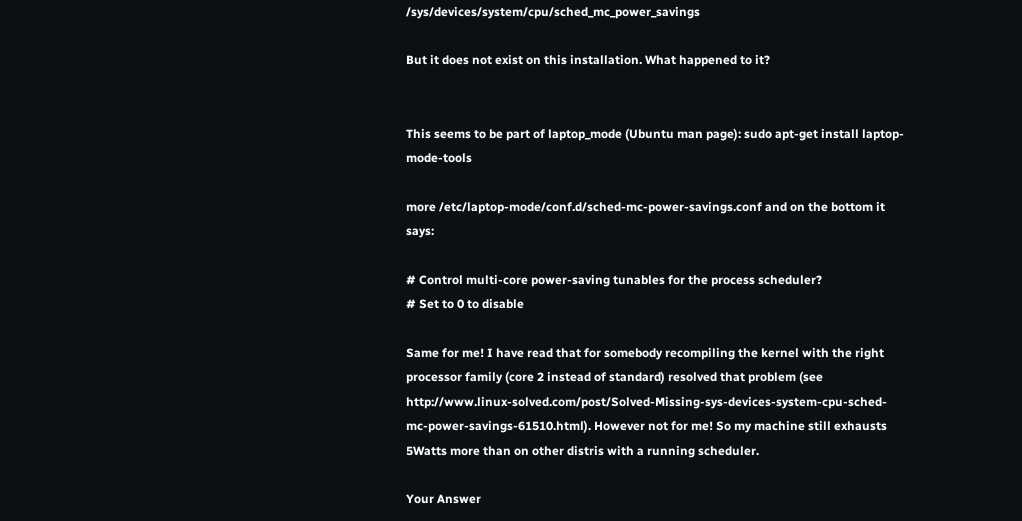/sys/devices/system/cpu/sched_mc_power_savings

But it does not exist on this installation. What happened to it?


This seems to be part of laptop_mode (Ubuntu man page): sudo apt-get install laptop-mode-tools

more /etc/laptop-mode/conf.d/sched-mc-power-savings.conf and on the bottom it says:

# Control multi-core power-saving tunables for the process scheduler?
# Set to 0 to disable

Same for me! I have read that for somebody recompiling the kernel with the right processor family (core 2 instead of standard) resolved that problem (see http://www.linux-solved.com/post/Solved-Missing-sys-devices-system-cpu-sched-mc-power-savings-61510.html). However not for me! So my machine still exhausts 5Watts more than on other distris with a running scheduler.

Your Answer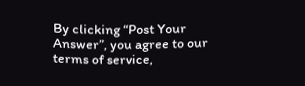By clicking “Post Your Answer”, you agree to our terms of service,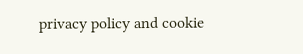privacy policy and cookie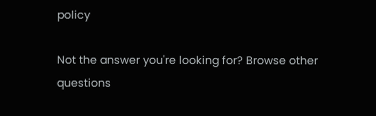policy

Not the answer you're looking for? Browse other questions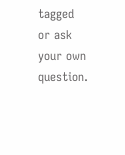tagged or ask your own question.